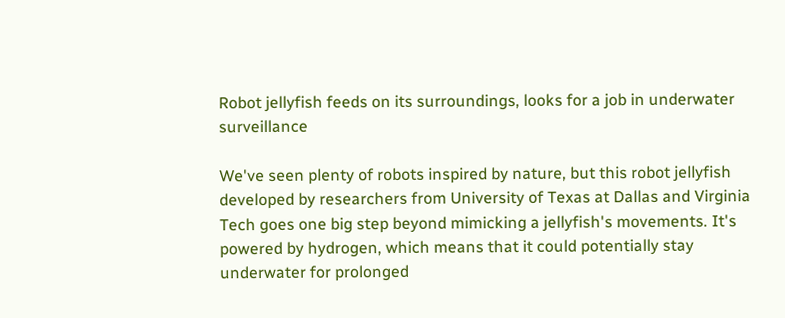Robot jellyfish feeds on its surroundings, looks for a job in underwater surveillance

We've seen plenty of robots inspired by nature, but this robot jellyfish developed by researchers from University of Texas at Dallas and Virginia Tech goes one big step beyond mimicking a jellyfish's movements. It's powered by hydrogen, which means that it could potentially stay underwater for prolonged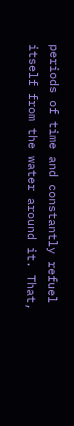periods of time and constantly refuel itself from the water around it. That,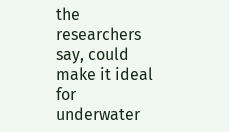the researchers say, could make it ideal for underwater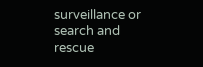surveillance or search and rescue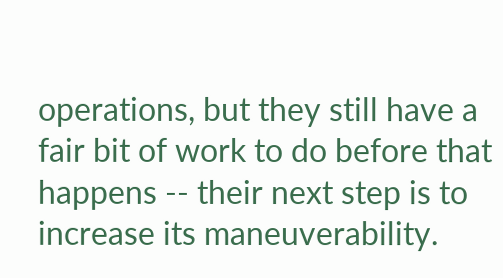operations, but they still have a fair bit of work to do before that happens -- their next step is to increase its maneuverability.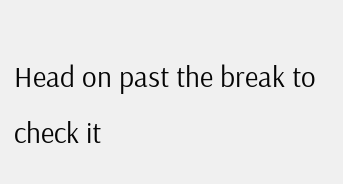Head on past the break to check it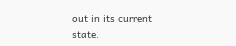out in its current state.